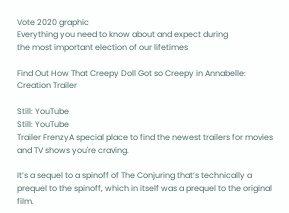Vote 2020 graphic
Everything you need to know about and expect during
the most important election of our lifetimes

Find Out How That Creepy Doll Got so Creepy in Annabelle: Creation Trailer

Still: YouTube
Still: YouTube
Trailer FrenzyA special place to find the newest trailers for movies and TV shows you're craving.

It’s a sequel to a spinoff of The Conjuring that’s technically a prequel to the spinoff, which in itself was a prequel to the original film.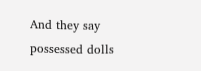And they say possessed dolls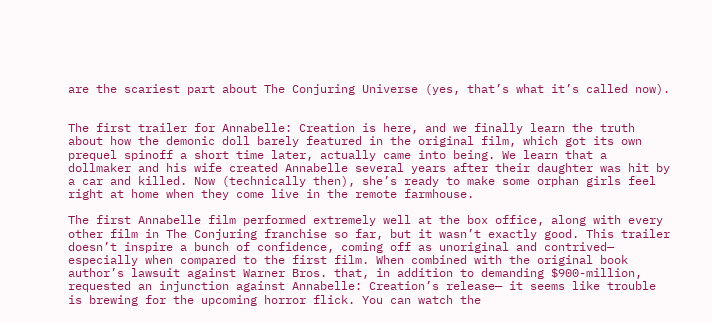are the scariest part about The Conjuring Universe (yes, that’s what it’s called now).


The first trailer for Annabelle: Creation is here, and we finally learn the truth about how the demonic doll barely featured in the original film, which got its own prequel spinoff a short time later, actually came into being. We learn that a dollmaker and his wife created Annabelle several years after their daughter was hit by a car and killed. Now (technically then), she’s ready to make some orphan girls feel right at home when they come live in the remote farmhouse.

The first Annabelle film performed extremely well at the box office, along with every other film in The Conjuring franchise so far, but it wasn’t exactly good. This trailer doesn’t inspire a bunch of confidence, coming off as unoriginal and contrived— especially when compared to the first film. When combined with the original book author’s lawsuit against Warner Bros. that, in addition to demanding $900-million, requested an injunction against Annabelle: Creation’s release— it seems like trouble is brewing for the upcoming horror flick. You can watch the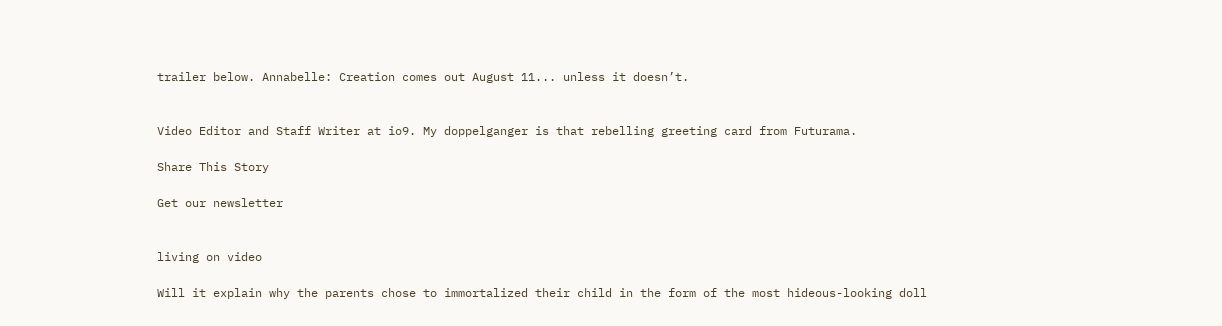trailer below. Annabelle: Creation comes out August 11... unless it doesn’t.


Video Editor and Staff Writer at io9. My doppelganger is that rebelling greeting card from Futurama.

Share This Story

Get our newsletter


living on video

Will it explain why the parents chose to immortalized their child in the form of the most hideous-looking doll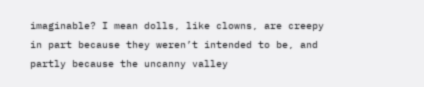imaginable? I mean dolls, like clowns, are creepy in part because they weren’t intended to be, and partly because the uncanny valley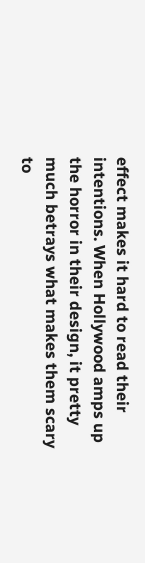effect makes it hard to read their intentions. When Hollywood amps up the horror in their design, it pretty much betrays what makes them scary to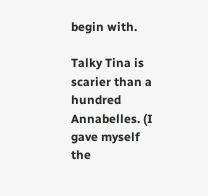begin with.

Talky Tina is scarier than a hundred Annabelles. (I gave myself the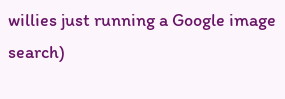willies just running a Google image search)